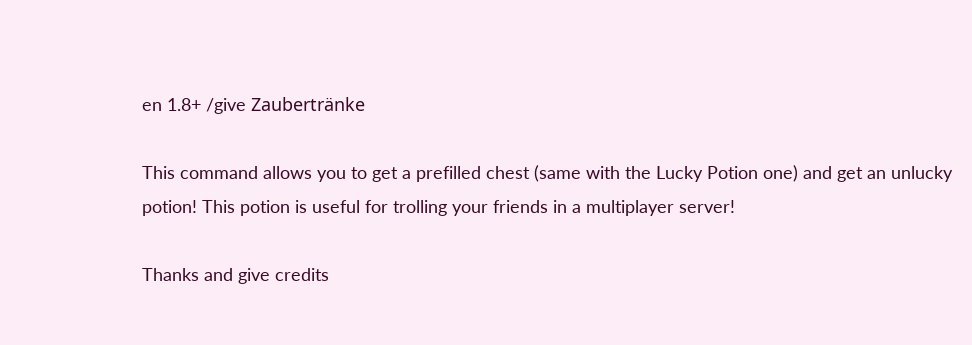en 1.8+ /give Zaubertränke

This command allows you to get a prefilled chest (same with the Lucky Potion one) and get an unlucky potion! This potion is useful for trolling your friends in a multiplayer server!

Thanks and give credits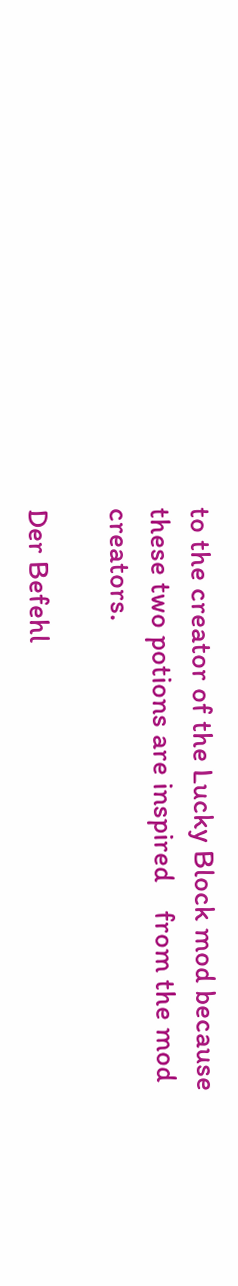to the creator of the Lucky Block mod because these two potions are inspired    from the mod creators.

Der Befehl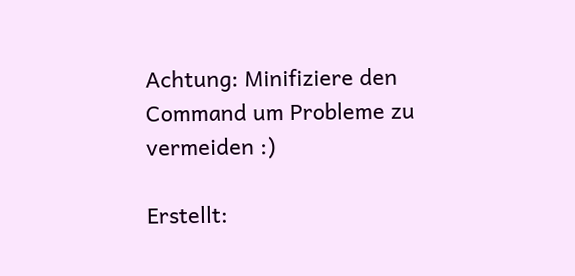Achtung: Minifiziere den Command um Probleme zu vermeiden :)

Erstellt: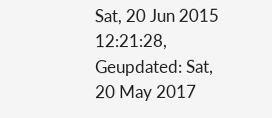Sat, 20 Jun 2015 12:21:28, Geupdated: Sat, 20 May 2017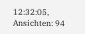12:32:05, Ansichten: 94